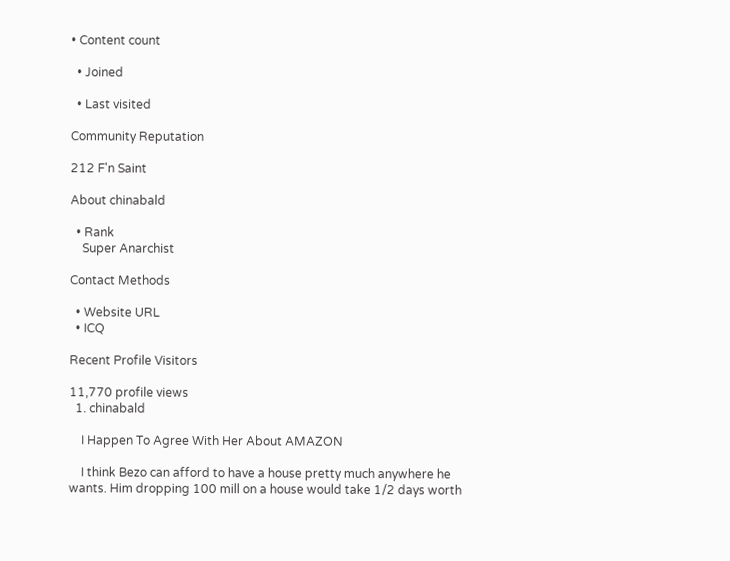• Content count

  • Joined

  • Last visited

Community Reputation

212 F'n Saint

About chinabald

  • Rank
    Super Anarchist

Contact Methods

  • Website URL
  • ICQ

Recent Profile Visitors

11,770 profile views
  1. chinabald

    I Happen To Agree With Her About AMAZON

    I think Bezo can afford to have a house pretty much anywhere he wants. Him dropping 100 mill on a house would take 1/2 days worth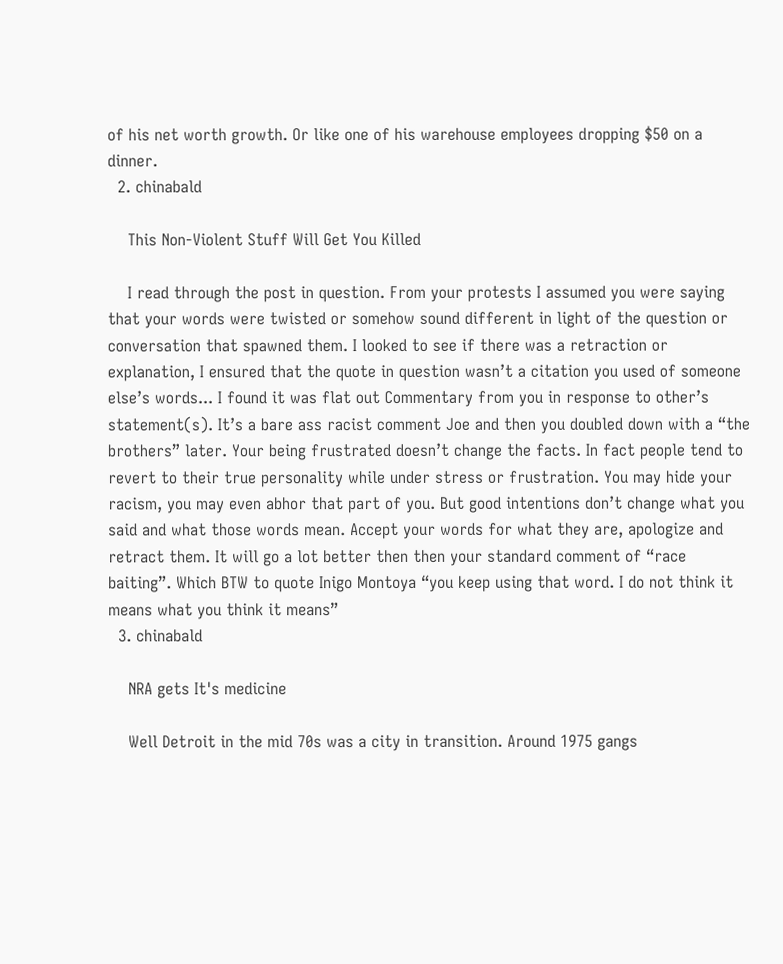of his net worth growth. Or like one of his warehouse employees dropping $50 on a dinner.
  2. chinabald

    This Non-Violent Stuff Will Get You Killed

    I read through the post in question. From your protests I assumed you were saying that your words were twisted or somehow sound different in light of the question or conversation that spawned them. I looked to see if there was a retraction or explanation, I ensured that the quote in question wasn’t a citation you used of someone else’s words... I found it was flat out Commentary from you in response to other’s statement(s). It’s a bare ass racist comment Joe and then you doubled down with a “the brothers” later. Your being frustrated doesn’t change the facts. In fact people tend to revert to their true personality while under stress or frustration. You may hide your racism, you may even abhor that part of you. But good intentions don’t change what you said and what those words mean. Accept your words for what they are, apologize and retract them. It will go a lot better then then your standard comment of “race baiting”. Which BTW to quote Inigo Montoya “you keep using that word. I do not think it means what you think it means”
  3. chinabald

    NRA gets It's medicine

    Well Detroit in the mid 70s was a city in transition. Around 1975 gangs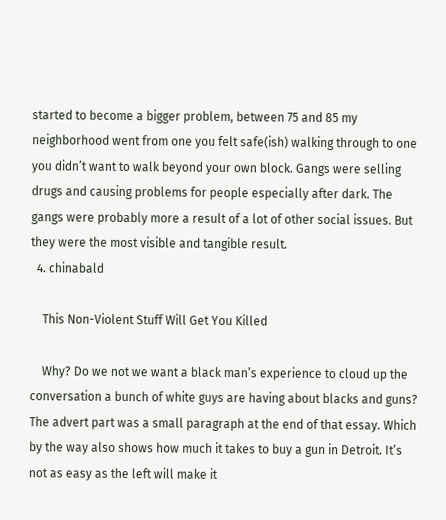started to become a bigger problem, between 75 and 85 my neighborhood went from one you felt safe(ish) walking through to one you didn’t want to walk beyond your own block. Gangs were selling drugs and causing problems for people especially after dark. The gangs were probably more a result of a lot of other social issues. But they were the most visible and tangible result.
  4. chinabald

    This Non-Violent Stuff Will Get You Killed

    Why? Do we not we want a black man’s experience to cloud up the conversation a bunch of white guys are having about blacks and guns? The advert part was a small paragraph at the end of that essay. Which by the way also shows how much it takes to buy a gun in Detroit. It’s not as easy as the left will make it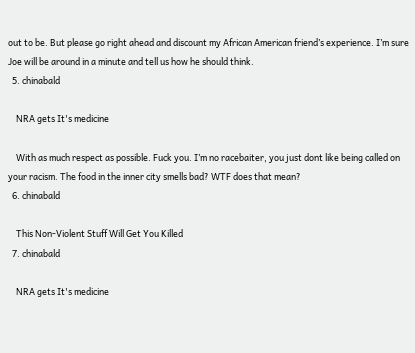out to be. But please go right ahead and discount my African American friend’s experience. I’m sure Joe will be around in a minute and tell us how he should think.
  5. chinabald

    NRA gets It's medicine

    With as much respect as possible. Fuck you. I’m no racebaiter, you just dont like being called on your racism. The food in the inner city smells bad? WTF does that mean?
  6. chinabald

    This Non-Violent Stuff Will Get You Killed
  7. chinabald

    NRA gets It's medicine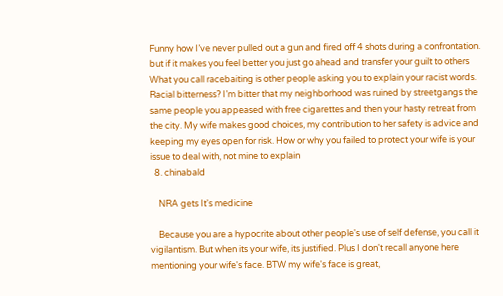Funny how I’ve never pulled out a gun and fired off 4 shots during a confrontation. but if it makes you feel better you just go ahead and transfer your guilt to others What you call racebaiting is other people asking you to explain your racist words. Racial bitterness? I’m bitter that my neighborhood was ruined by streetgangs the same people you appeased with free cigarettes and then your hasty retreat from the city. My wife makes good choices, my contribution to her safety is advice and keeping my eyes open for risk. How or why you failed to protect your wife is your issue to deal with, not mine to explain
  8. chinabald

    NRA gets It's medicine

    Because you are a hypocrite about other people's use of self defense, you call it vigilantism. But when its your wife, its justified. Plus I don't recall anyone here mentioning your wife's face. BTW my wife's face is great,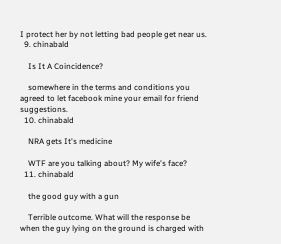I protect her by not letting bad people get near us.
  9. chinabald

    Is It A Coincidence?

    somewhere in the terms and conditions you agreed to let facebook mine your email for friend suggestions.
  10. chinabald

    NRA gets It's medicine

    WTF are you talking about? My wife's face?
  11. chinabald

    the good guy with a gun

    Terrible outcome. What will the response be when the guy lying on the ground is charged with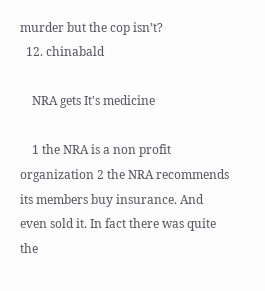murder but the cop isn’t?
  12. chinabald

    NRA gets It's medicine

    1 the NRA is a non profit organization 2 the NRA recommends its members buy insurance. And even sold it. In fact there was quite the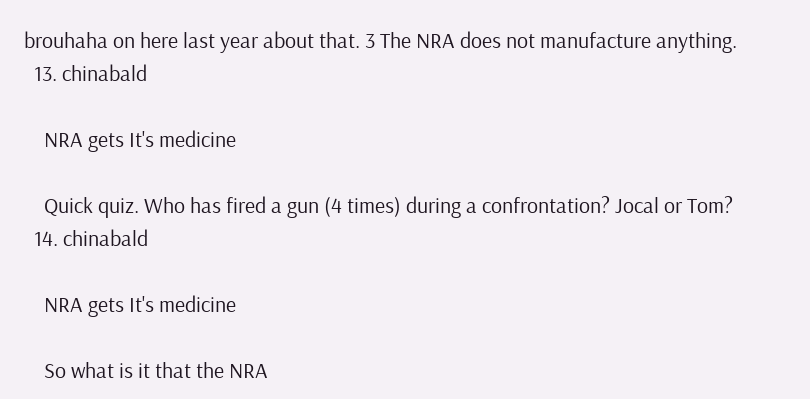brouhaha on here last year about that. 3 The NRA does not manufacture anything.
  13. chinabald

    NRA gets It's medicine

    Quick quiz. Who has fired a gun (4 times) during a confrontation? Jocal or Tom?
  14. chinabald

    NRA gets It's medicine

    So what is it that the NRA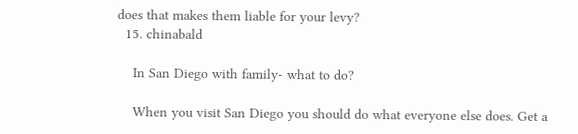does that makes them liable for your levy?
  15. chinabald

    In San Diego with family- what to do?

    When you visit San Diego you should do what everyone else does. Get a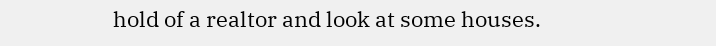hold of a realtor and look at some houses.